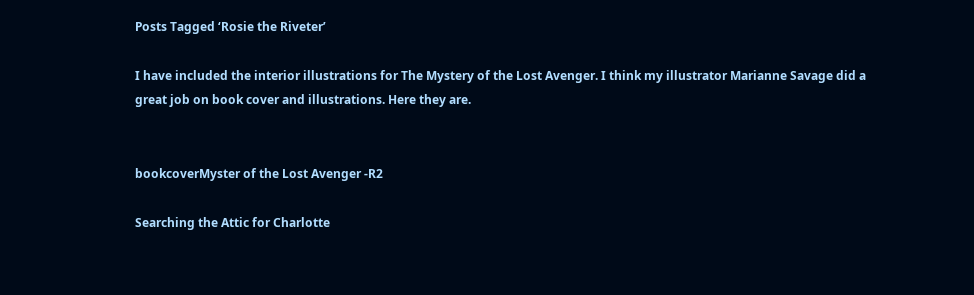Posts Tagged ‘Rosie the Riveter’

I have included the interior illustrations for The Mystery of the Lost Avenger. I think my illustrator Marianne Savage did a great job on book cover and illustrations. Here they are.


bookcoverMyster of the Lost Avenger -R2

Searching the Attic for Charlotte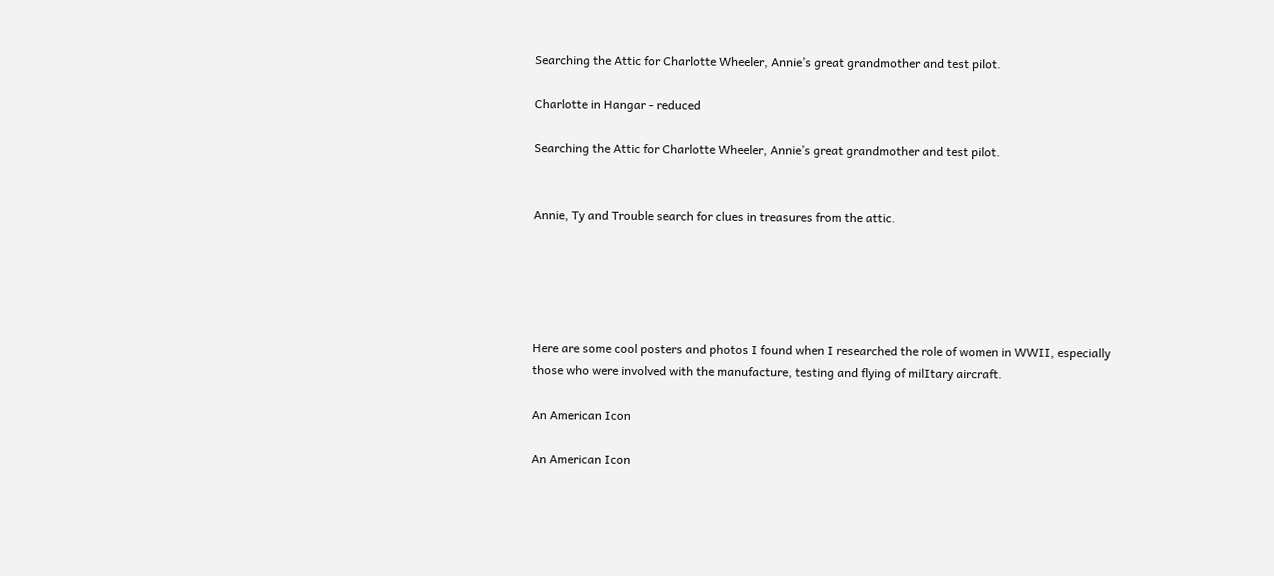Searching the Attic for Charlotte Wheeler, Annie’s great grandmother and test pilot.

Charlotte in Hangar - reduced

Searching the Attic for Charlotte Wheeler, Annie’s great grandmother and test pilot.


Annie, Ty and Trouble search for clues in treasures from the attic.





Here are some cool posters and photos I found when I researched the role of women in WWII, especially those who were involved with the manufacture, testing and flying of milItary aircraft.

An American Icon

An American Icon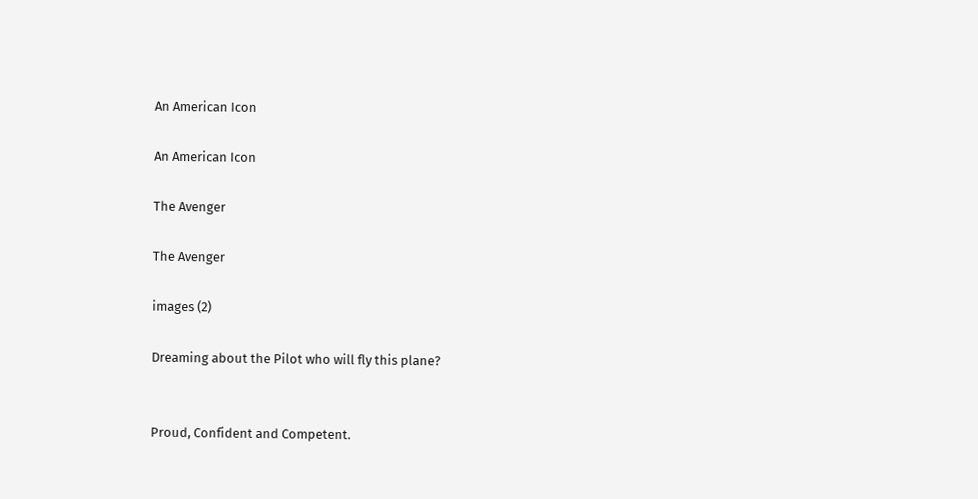An American Icon

An American Icon

The Avenger

The Avenger

images (2)

Dreaming about the Pilot who will fly this plane?


Proud, Confident and Competent.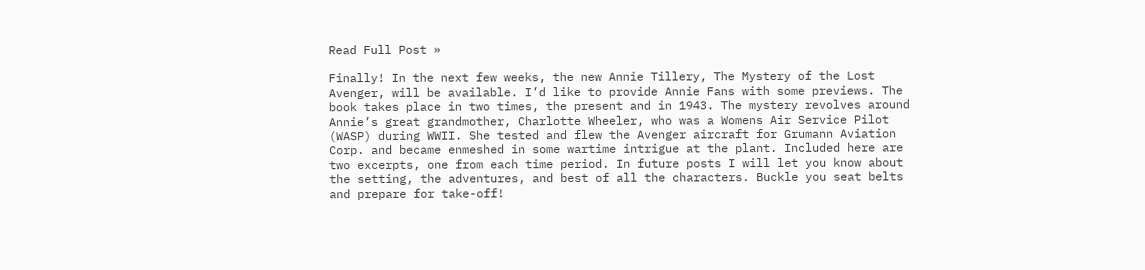Read Full Post »

Finally! In the next few weeks, the new Annie Tillery, The Mystery of the Lost Avenger, will be available. I’d like to provide Annie Fans with some previews. The book takes place in two times, the present and in 1943. The mystery revolves around Annie’s great grandmother, Charlotte Wheeler, who was a Womens Air Service Pilot (WASP) during WWII. She tested and flew the Avenger aircraft for Grumann Aviation Corp. and became enmeshed in some wartime intrigue at the plant. Included here are two excerpts, one from each time period. In future posts I will let you know about the setting, the adventures, and best of all the characters. Buckle you seat belts and prepare for take-off!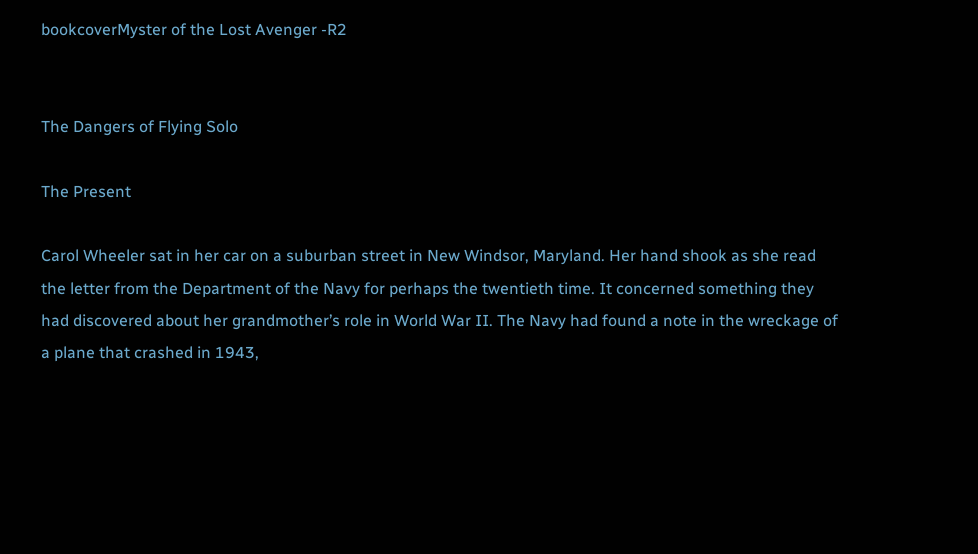bookcoverMyster of the Lost Avenger -R2


The Dangers of Flying Solo

The Present

Carol Wheeler sat in her car on a suburban street in New Windsor, Maryland. Her hand shook as she read the letter from the Department of the Navy for perhaps the twentieth time. It concerned something they had discovered about her grandmother’s role in World War II. The Navy had found a note in the wreckage of a plane that crashed in 1943,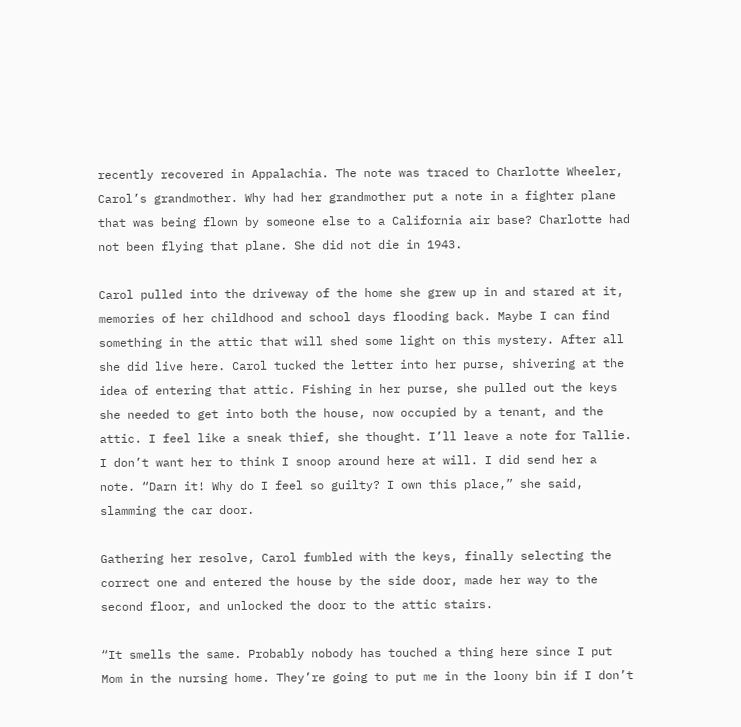recently recovered in Appalachia. The note was traced to Charlotte Wheeler, Carol’s grandmother. Why had her grandmother put a note in a fighter plane that was being flown by someone else to a California air base? Charlotte had not been flying that plane. She did not die in 1943.

Carol pulled into the driveway of the home she grew up in and stared at it, memories of her childhood and school days flooding back. Maybe I can find something in the attic that will shed some light on this mystery. After all she did live here. Carol tucked the letter into her purse, shivering at the idea of entering that attic. Fishing in her purse, she pulled out the keys she needed to get into both the house, now occupied by a tenant, and the attic. I feel like a sneak thief, she thought. I’ll leave a note for Tallie. I don’t want her to think I snoop around here at will. I did send her a note. “Darn it! Why do I feel so guilty? I own this place,” she said, slamming the car door.

Gathering her resolve, Carol fumbled with the keys, finally selecting the correct one and entered the house by the side door, made her way to the second floor, and unlocked the door to the attic stairs.

“It smells the same. Probably nobody has touched a thing here since I put Mom in the nursing home. They’re going to put me in the loony bin if I don’t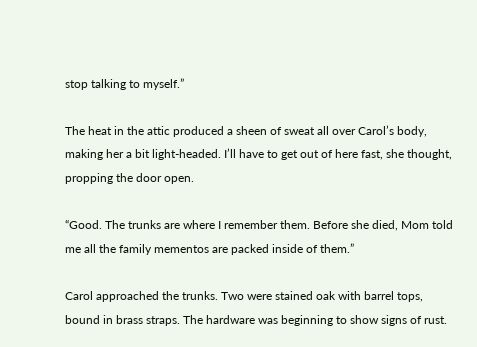stop talking to myself.”

The heat in the attic produced a sheen of sweat all over Carol’s body, making her a bit light-headed. I’ll have to get out of here fast, she thought, propping the door open.

“Good. The trunks are where I remember them. Before she died, Mom told me all the family mementos are packed inside of them.”

Carol approached the trunks. Two were stained oak with barrel tops, bound in brass straps. The hardware was beginning to show signs of rust.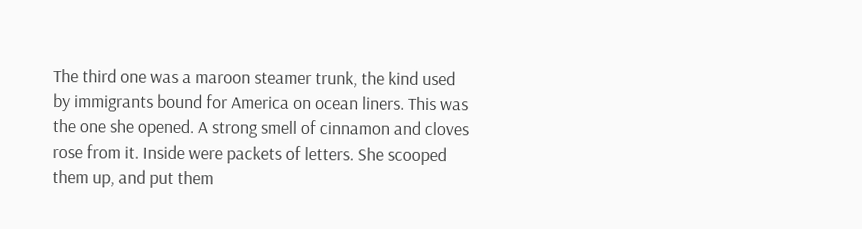The third one was a maroon steamer trunk, the kind used by immigrants bound for America on ocean liners. This was the one she opened. A strong smell of cinnamon and cloves rose from it. Inside were packets of letters. She scooped them up, and put them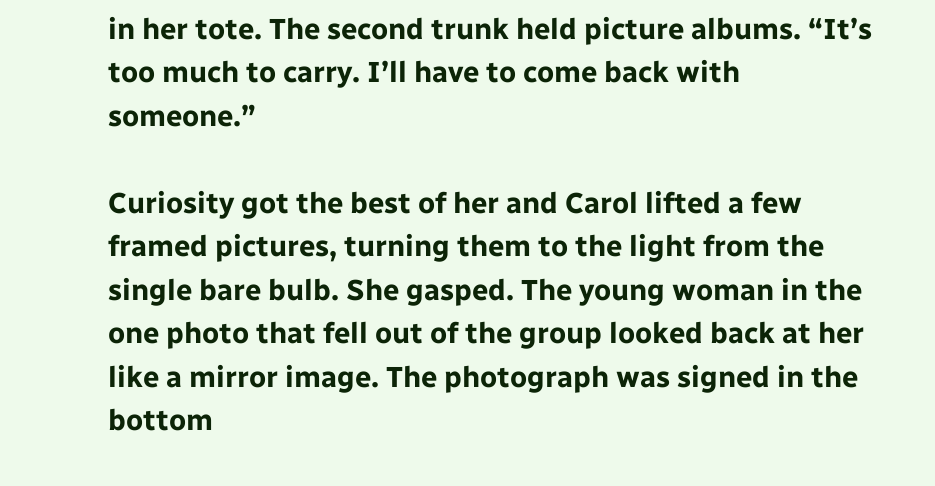in her tote. The second trunk held picture albums. “It’s too much to carry. I’ll have to come back with someone.”

Curiosity got the best of her and Carol lifted a few framed pictures, turning them to the light from the single bare bulb. She gasped. The young woman in the one photo that fell out of the group looked back at her like a mirror image. The photograph was signed in the bottom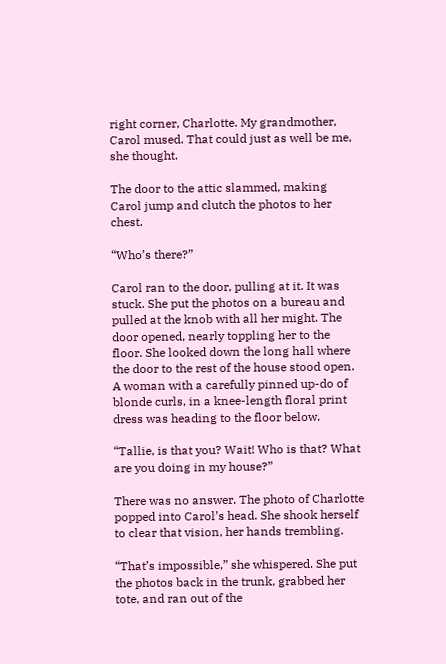right corner, Charlotte. My grandmother, Carol mused. That could just as well be me, she thought.

The door to the attic slammed, making Carol jump and clutch the photos to her chest.

“Who’s there?”

Carol ran to the door, pulling at it. It was stuck. She put the photos on a bureau and pulled at the knob with all her might. The door opened, nearly toppling her to the floor. She looked down the long hall where the door to the rest of the house stood open. A woman with a carefully pinned up-do of blonde curls, in a knee-length floral print dress was heading to the floor below.

“Tallie, is that you? Wait! Who is that? What are you doing in my house?”

There was no answer. The photo of Charlotte popped into Carol’s head. She shook herself to clear that vision, her hands trembling.

“That’s impossible,” she whispered. She put the photos back in the trunk, grabbed her tote, and ran out of the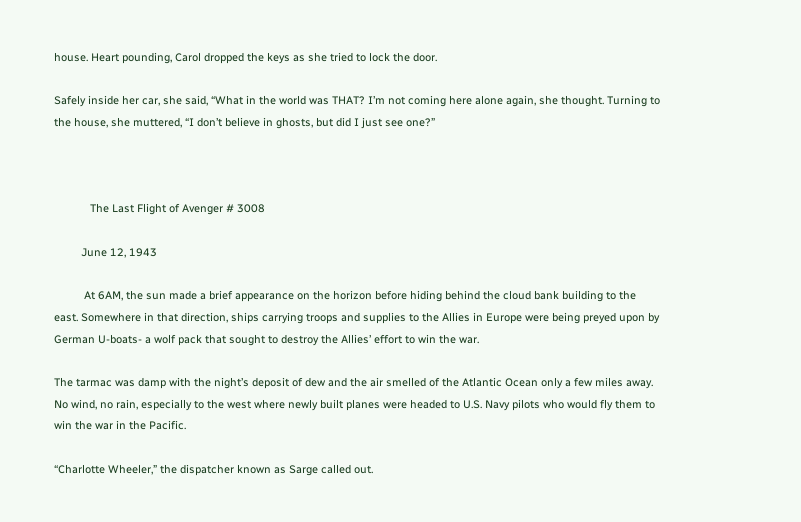house. Heart pounding, Carol dropped the keys as she tried to lock the door.

Safely inside her car, she said, “What in the world was THAT? I’m not coming here alone again, she thought. Turning to the house, she muttered, “I don’t believe in ghosts, but did I just see one?”



            The Last Flight of Avenger # 3008

         June 12, 1943

          At 6AM, the sun made a brief appearance on the horizon before hiding behind the cloud bank building to the east. Somewhere in that direction, ships carrying troops and supplies to the Allies in Europe were being preyed upon by German U-boats- a wolf pack that sought to destroy the Allies’ effort to win the war.

The tarmac was damp with the night’s deposit of dew and the air smelled of the Atlantic Ocean only a few miles away. No wind, no rain, especially to the west where newly built planes were headed to U.S. Navy pilots who would fly them to win the war in the Pacific.

“Charlotte Wheeler,” the dispatcher known as Sarge called out.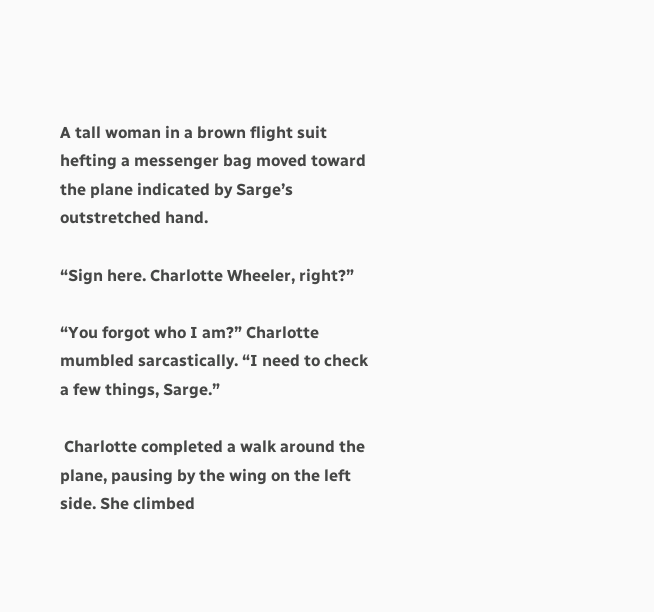A tall woman in a brown flight suit hefting a messenger bag moved toward the plane indicated by Sarge’s outstretched hand.

“Sign here. Charlotte Wheeler, right?”

“You forgot who I am?” Charlotte mumbled sarcastically. “I need to check a few things, Sarge.”

 Charlotte completed a walk around the plane, pausing by the wing on the left side. She climbed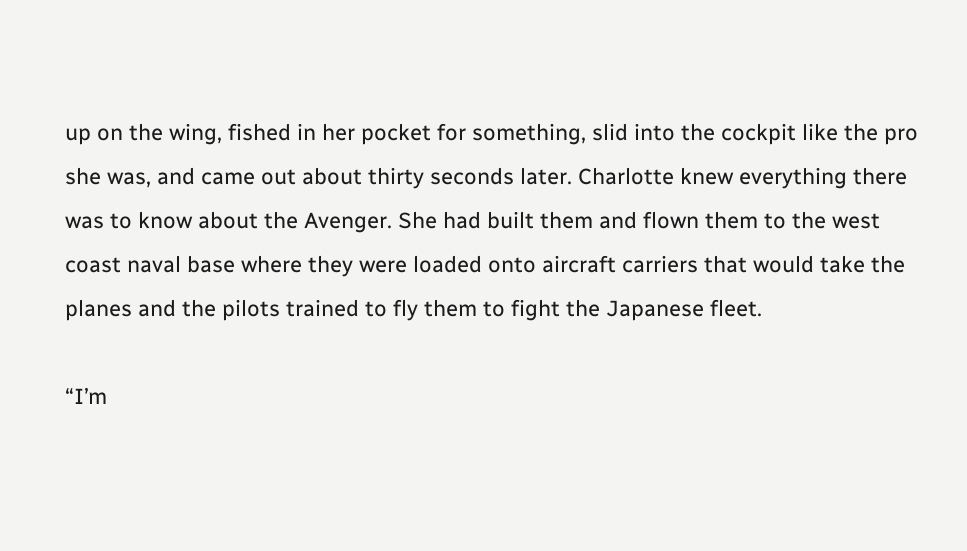up on the wing, fished in her pocket for something, slid into the cockpit like the pro she was, and came out about thirty seconds later. Charlotte knew everything there was to know about the Avenger. She had built them and flown them to the west coast naval base where they were loaded onto aircraft carriers that would take the planes and the pilots trained to fly them to fight the Japanese fleet.

“I’m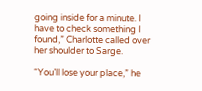going inside for a minute. I have to check something I found,” Charlotte called over her shoulder to Sarge.

“You’ll lose your place,” he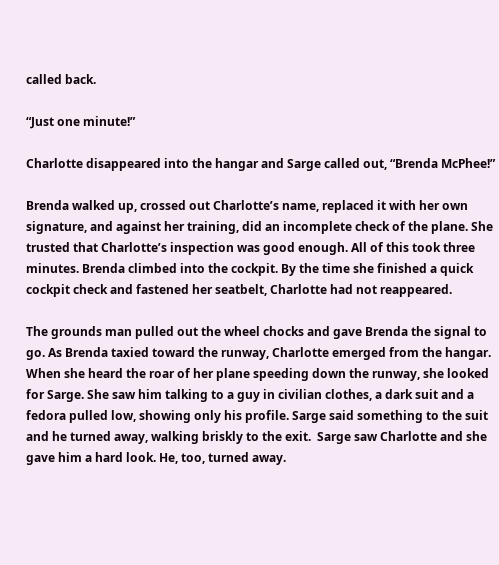called back.

“Just one minute!”

Charlotte disappeared into the hangar and Sarge called out, “Brenda McPhee!”

Brenda walked up, crossed out Charlotte’s name, replaced it with her own signature, and against her training, did an incomplete check of the plane. She trusted that Charlotte’s inspection was good enough. All of this took three minutes. Brenda climbed into the cockpit. By the time she finished a quick cockpit check and fastened her seatbelt, Charlotte had not reappeared.

The grounds man pulled out the wheel chocks and gave Brenda the signal to go. As Brenda taxied toward the runway, Charlotte emerged from the hangar. When she heard the roar of her plane speeding down the runway, she looked for Sarge. She saw him talking to a guy in civilian clothes, a dark suit and a fedora pulled low, showing only his profile. Sarge said something to the suit and he turned away, walking briskly to the exit.  Sarge saw Charlotte and she gave him a hard look. He, too, turned away.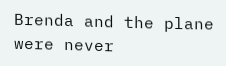Brenda and the plane were never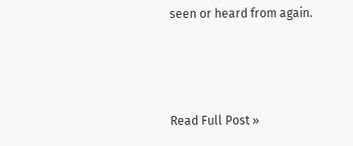seen or heard from again.



Read Full Post »